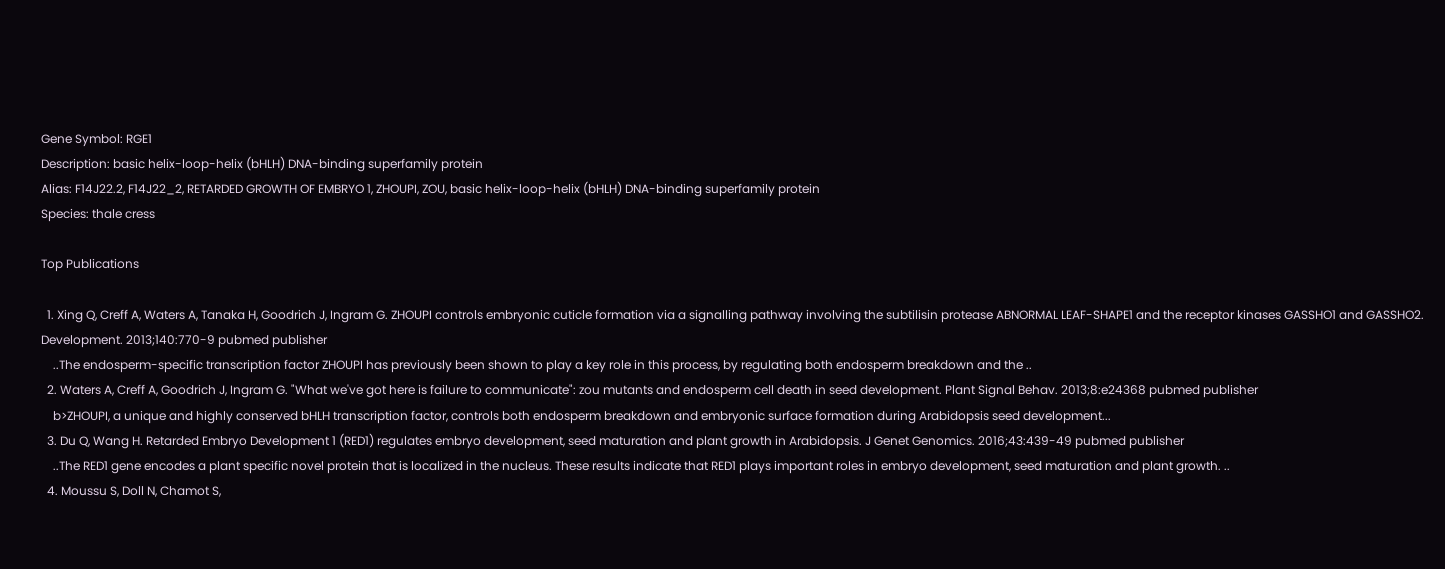Gene Symbol: RGE1
Description: basic helix-loop-helix (bHLH) DNA-binding superfamily protein
Alias: F14J22.2, F14J22_2, RETARDED GROWTH OF EMBRYO 1, ZHOUPI, ZOU, basic helix-loop-helix (bHLH) DNA-binding superfamily protein
Species: thale cress

Top Publications

  1. Xing Q, Creff A, Waters A, Tanaka H, Goodrich J, Ingram G. ZHOUPI controls embryonic cuticle formation via a signalling pathway involving the subtilisin protease ABNORMAL LEAF-SHAPE1 and the receptor kinases GASSHO1 and GASSHO2. Development. 2013;140:770-9 pubmed publisher
    ..The endosperm-specific transcription factor ZHOUPI has previously been shown to play a key role in this process, by regulating both endosperm breakdown and the ..
  2. Waters A, Creff A, Goodrich J, Ingram G. "What we've got here is failure to communicate": zou mutants and endosperm cell death in seed development. Plant Signal Behav. 2013;8:e24368 pubmed publisher
    b>ZHOUPI, a unique and highly conserved bHLH transcription factor, controls both endosperm breakdown and embryonic surface formation during Arabidopsis seed development...
  3. Du Q, Wang H. Retarded Embryo Development 1 (RED1) regulates embryo development, seed maturation and plant growth in Arabidopsis. J Genet Genomics. 2016;43:439-49 pubmed publisher
    ..The RED1 gene encodes a plant specific novel protein that is localized in the nucleus. These results indicate that RED1 plays important roles in embryo development, seed maturation and plant growth. ..
  4. Moussu S, Doll N, Chamot S,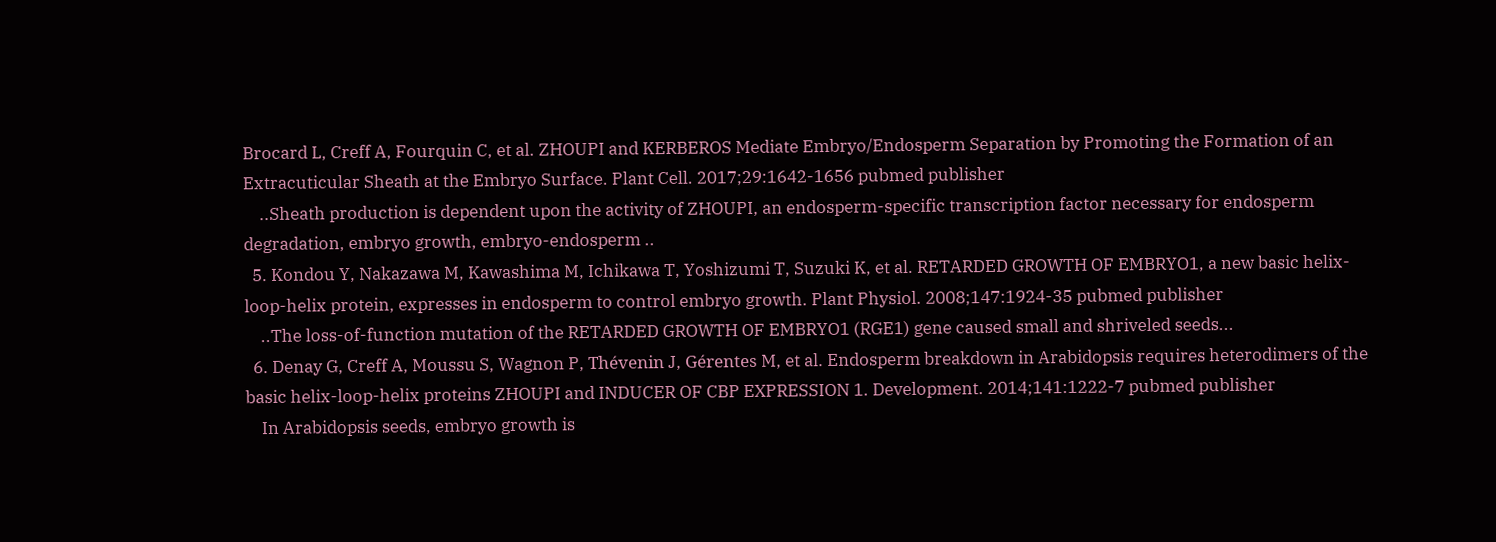Brocard L, Creff A, Fourquin C, et al. ZHOUPI and KERBEROS Mediate Embryo/Endosperm Separation by Promoting the Formation of an Extracuticular Sheath at the Embryo Surface. Plant Cell. 2017;29:1642-1656 pubmed publisher
    ..Sheath production is dependent upon the activity of ZHOUPI, an endosperm-specific transcription factor necessary for endosperm degradation, embryo growth, embryo-endosperm ..
  5. Kondou Y, Nakazawa M, Kawashima M, Ichikawa T, Yoshizumi T, Suzuki K, et al. RETARDED GROWTH OF EMBRYO1, a new basic helix-loop-helix protein, expresses in endosperm to control embryo growth. Plant Physiol. 2008;147:1924-35 pubmed publisher
    ..The loss-of-function mutation of the RETARDED GROWTH OF EMBRYO1 (RGE1) gene caused small and shriveled seeds...
  6. Denay G, Creff A, Moussu S, Wagnon P, Thévenin J, Gérentes M, et al. Endosperm breakdown in Arabidopsis requires heterodimers of the basic helix-loop-helix proteins ZHOUPI and INDUCER OF CBP EXPRESSION 1. Development. 2014;141:1222-7 pubmed publisher
    In Arabidopsis seeds, embryo growth is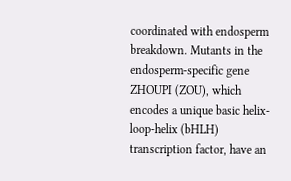coordinated with endosperm breakdown. Mutants in the endosperm-specific gene ZHOUPI (ZOU), which encodes a unique basic helix-loop-helix (bHLH) transcription factor, have an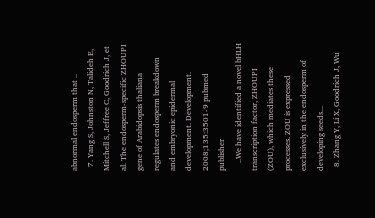abnormal endosperm that ..
  7. Yang S, Johnston N, Talideh E, Mitchell S, Jeffree C, Goodrich J, et al. The endosperm-specific ZHOUPI gene of Arabidopsis thaliana regulates endosperm breakdown and embryonic epidermal development. Development. 2008;135:3501-9 pubmed publisher
    ..We have identified a novel bHLH transcription factor, ZHOUPI (ZOU), which mediates these processes. ZOU is expressed exclusively in the endosperm of developing seeds...
  8. Zhang Y, Li X, Goodrich J, Wu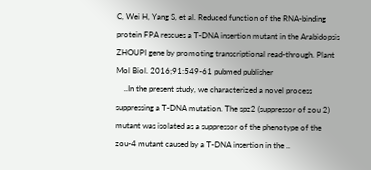C, Wei H, Yang S, et al. Reduced function of the RNA-binding protein FPA rescues a T-DNA insertion mutant in the Arabidopsis ZHOUPI gene by promoting transcriptional read-through. Plant Mol Biol. 2016;91:549-61 pubmed publisher
    ..In the present study, we characterized a novel process suppressing a T-DNA mutation. The spz2 (suppressor of zou 2) mutant was isolated as a suppressor of the phenotype of the zou-4 mutant caused by a T-DNA insertion in the ..